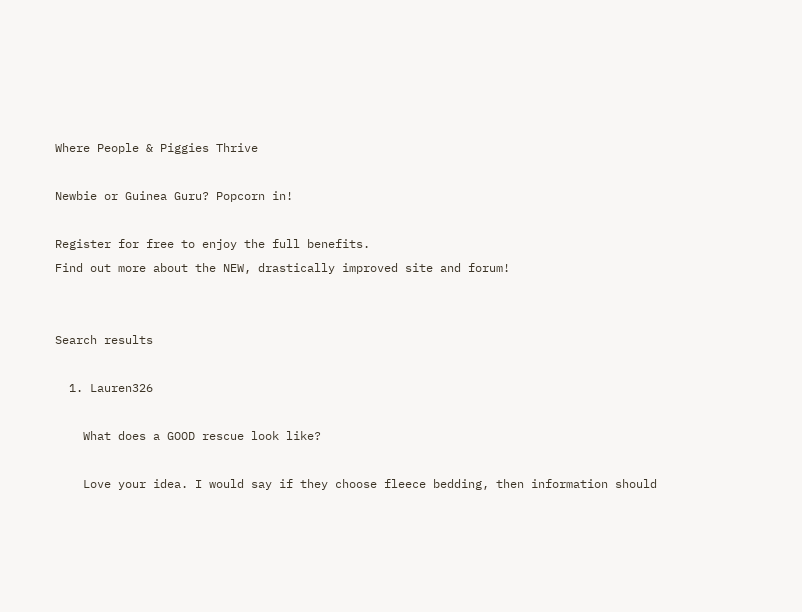Where People & Piggies Thrive

Newbie or Guinea Guru? Popcorn in!

Register for free to enjoy the full benefits.
Find out more about the NEW, drastically improved site and forum!


Search results

  1. Lauren326

    What does a GOOD rescue look like?

    Love your idea. I would say if they choose fleece bedding, then information should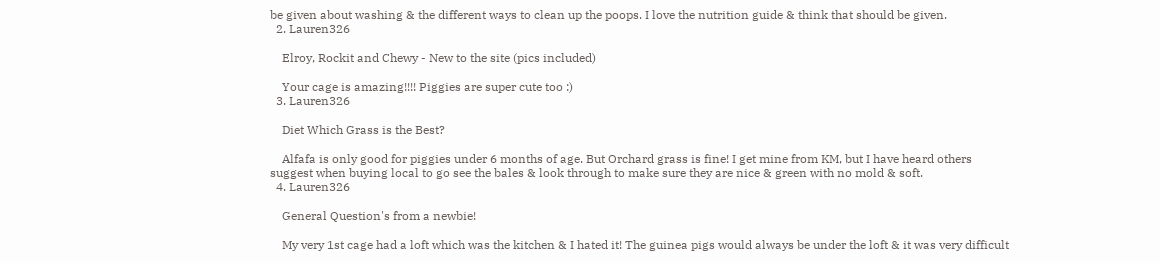be given about washing & the different ways to clean up the poops. I love the nutrition guide & think that should be given.
  2. Lauren326

    Elroy, Rockit and Chewy - New to the site (pics included)

    Your cage is amazing!!!! Piggies are super cute too :)
  3. Lauren326

    Diet Which Grass is the Best?

    Alfafa is only good for piggies under 6 months of age. But Orchard grass is fine! I get mine from KM, but I have heard others suggest when buying local to go see the bales & look through to make sure they are nice & green with no mold & soft.
  4. Lauren326

    General Question's from a newbie!

    My very 1st cage had a loft which was the kitchen & I hated it! The guinea pigs would always be under the loft & it was very difficult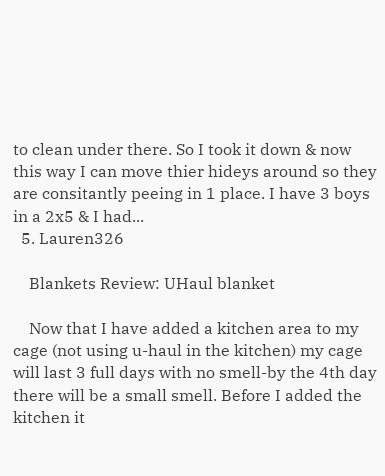to clean under there. So I took it down & now this way I can move thier hideys around so they are consitantly peeing in 1 place. I have 3 boys in a 2x5 & I had...
  5. Lauren326

    Blankets Review: UHaul blanket

    Now that I have added a kitchen area to my cage (not using u-haul in the kitchen) my cage will last 3 full days with no smell-by the 4th day there will be a small smell. Before I added the kitchen it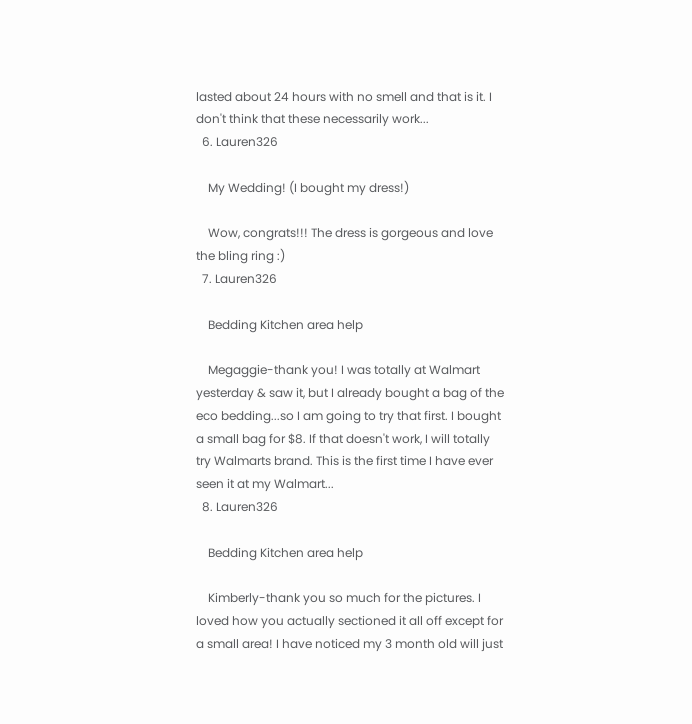lasted about 24 hours with no smell and that is it. I don't think that these necessarily work...
  6. Lauren326

    My Wedding! (I bought my dress!)

    Wow, congrats!!! The dress is gorgeous and love the bling ring :)
  7. Lauren326

    Bedding Kitchen area help

    Megaggie-thank you! I was totally at Walmart yesterday & saw it, but I already bought a bag of the eco bedding...so I am going to try that first. I bought a small bag for $8. If that doesn't work, I will totally try Walmarts brand. This is the first time I have ever seen it at my Walmart...
  8. Lauren326

    Bedding Kitchen area help

    Kimberly-thank you so much for the pictures. I loved how you actually sectioned it all off except for a small area! I have noticed my 3 month old will just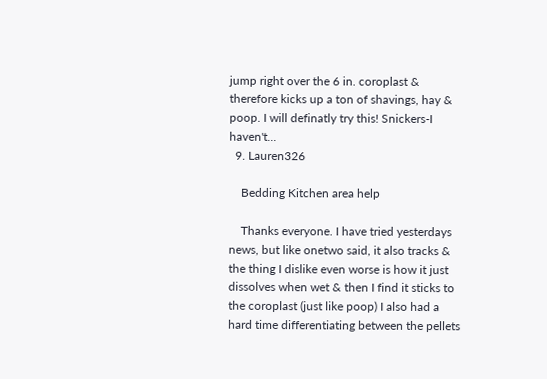jump right over the 6 in. coroplast & therefore kicks up a ton of shavings, hay & poop. I will definatly try this! Snickers-I haven't...
  9. Lauren326

    Bedding Kitchen area help

    Thanks everyone. I have tried yesterdays news, but like onetwo said, it also tracks & the thing I dislike even worse is how it just dissolves when wet & then I find it sticks to the coroplast (just like poop) I also had a hard time differentiating between the pellets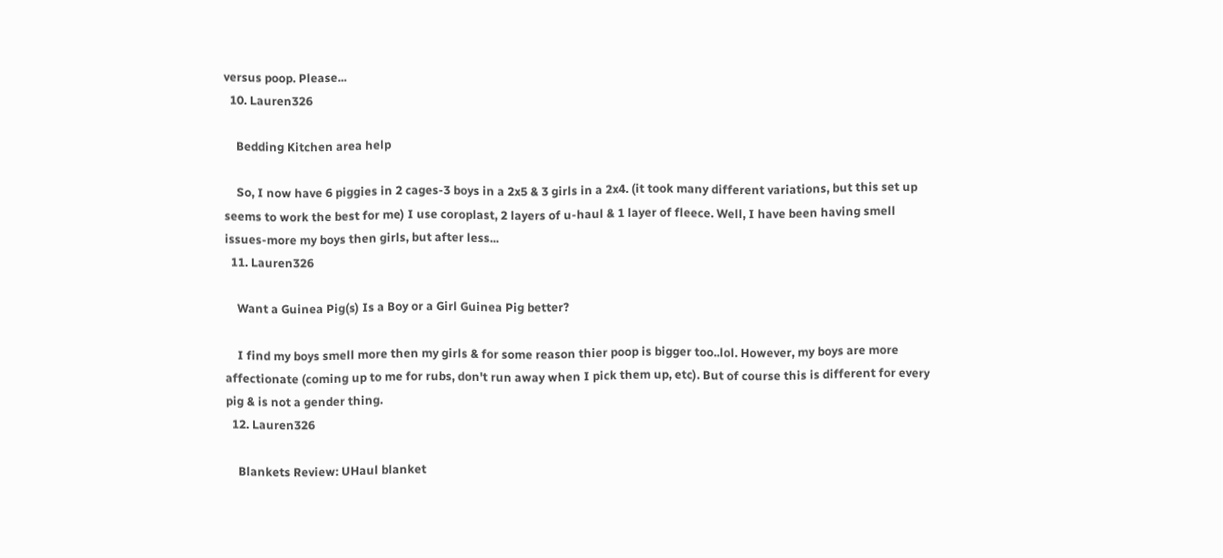versus poop. Please...
  10. Lauren326

    Bedding Kitchen area help

    So, I now have 6 piggies in 2 cages-3 boys in a 2x5 & 3 girls in a 2x4. (it took many different variations, but this set up seems to work the best for me) I use coroplast, 2 layers of u-haul & 1 layer of fleece. Well, I have been having smell issues-more my boys then girls, but after less...
  11. Lauren326

    Want a Guinea Pig(s) Is a Boy or a Girl Guinea Pig better?

    I find my boys smell more then my girls & for some reason thier poop is bigger too..lol. However, my boys are more affectionate (coming up to me for rubs, don't run away when I pick them up, etc). But of course this is different for every pig & is not a gender thing.
  12. Lauren326

    Blankets Review: UHaul blanket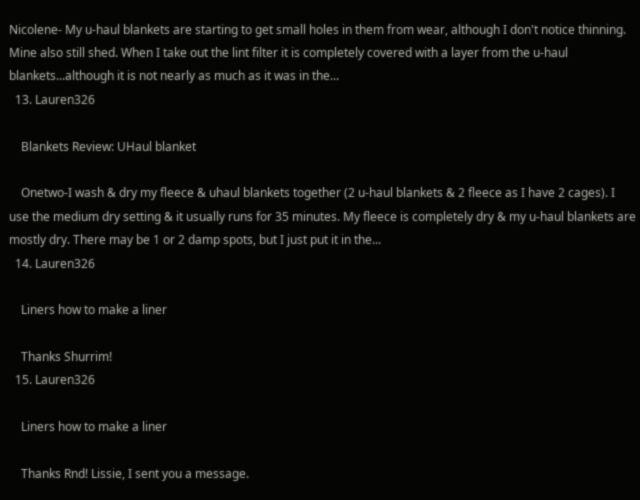Nicolene- My u-haul blankets are starting to get small holes in them from wear, although I don't notice thinning. Mine also still shed. When I take out the lint filter it is completely covered with a layer from the u-haul blankets...although it is not nearly as much as it was in the...
  13. Lauren326

    Blankets Review: UHaul blanket

    Onetwo-I wash & dry my fleece & uhaul blankets together (2 u-haul blankets & 2 fleece as I have 2 cages). I use the medium dry setting & it usually runs for 35 minutes. My fleece is completely dry & my u-haul blankets are mostly dry. There may be 1 or 2 damp spots, but I just put it in the...
  14. Lauren326

    Liners how to make a liner

    Thanks Shurrim!
  15. Lauren326

    Liners how to make a liner

    Thanks Rnd! Lissie, I sent you a message.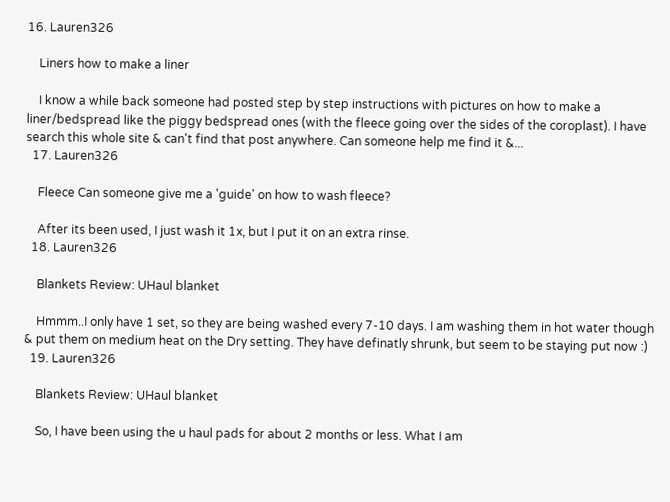16. Lauren326

    Liners how to make a liner

    I know a while back someone had posted step by step instructions with pictures on how to make a liner/bedspread like the piggy bedspread ones (with the fleece going over the sides of the coroplast). I have search this whole site & can't find that post anywhere. Can someone help me find it &...
  17. Lauren326

    Fleece Can someone give me a 'guide' on how to wash fleece?

    After its been used, I just wash it 1x, but I put it on an extra rinse.
  18. Lauren326

    Blankets Review: UHaul blanket

    Hmmm..I only have 1 set, so they are being washed every 7-10 days. I am washing them in hot water though & put them on medium heat on the Dry setting. They have definatly shrunk, but seem to be staying put now :)
  19. Lauren326

    Blankets Review: UHaul blanket

    So, I have been using the u haul pads for about 2 months or less. What I am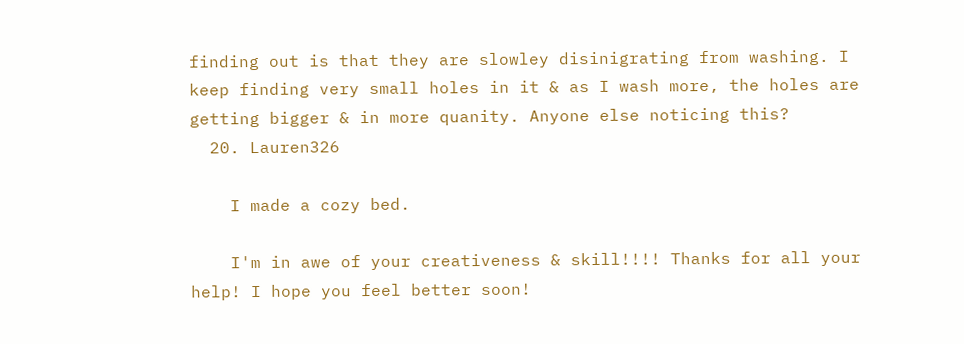finding out is that they are slowley disinigrating from washing. I keep finding very small holes in it & as I wash more, the holes are getting bigger & in more quanity. Anyone else noticing this?
  20. Lauren326

    I made a cozy bed.

    I'm in awe of your creativeness & skill!!!! Thanks for all your help! I hope you feel better soon!